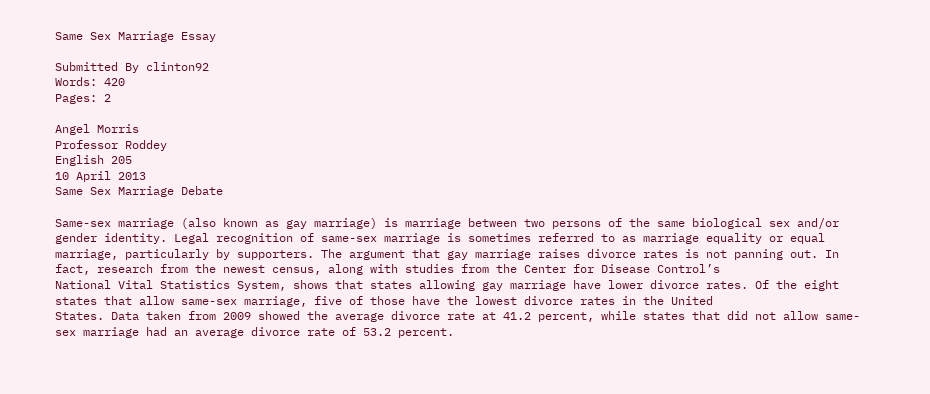Same Sex Marriage Essay

Submitted By clinton92
Words: 420
Pages: 2

Angel Morris
Professor Roddey
English 205
10 April 2013
Same Sex Marriage Debate

Same-sex marriage (also known as gay marriage) is marriage between two persons of the same biological sex and/or gender identity. Legal recognition of same-sex marriage is sometimes referred to as marriage equality or equal marriage, particularly by supporters. The argument that gay marriage raises divorce rates is not panning out. In fact, research from the newest census, along with studies from the Center for Disease Control’s
National Vital Statistics System, shows that states allowing gay marriage have lower divorce rates. Of the eight states that allow same-sex marriage, five of those have the lowest divorce rates in the United
States. Data taken from 2009 showed the average divorce rate at 41.2 percent, while states that did not allow same-sex marriage had an average divorce rate of 53.2 percent.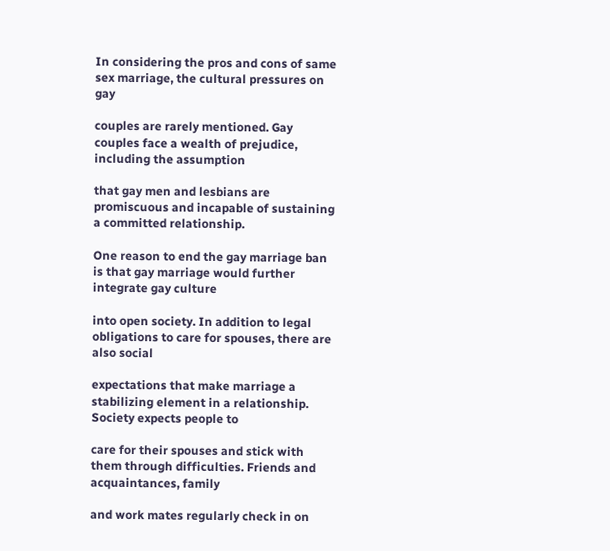In considering the pros and cons of same sex marriage, the cultural pressures on gay

couples are rarely mentioned. Gay couples face a wealth of prejudice, including the assumption

that gay men and lesbians are promiscuous and incapable of sustaining a committed relationship.

One reason to end the gay marriage ban is that gay marriage would further integrate gay culture

into open society. In addition to legal obligations to care for spouses, there are also social

expectations that make marriage a stabilizing element in a relationship. Society expects people to

care for their spouses and stick with them through difficulties. Friends and acquaintances, family

and work mates regularly check in on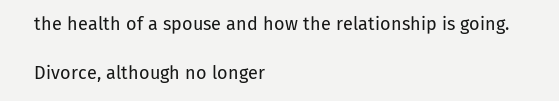the health of a spouse and how the relationship is going.

Divorce, although no longer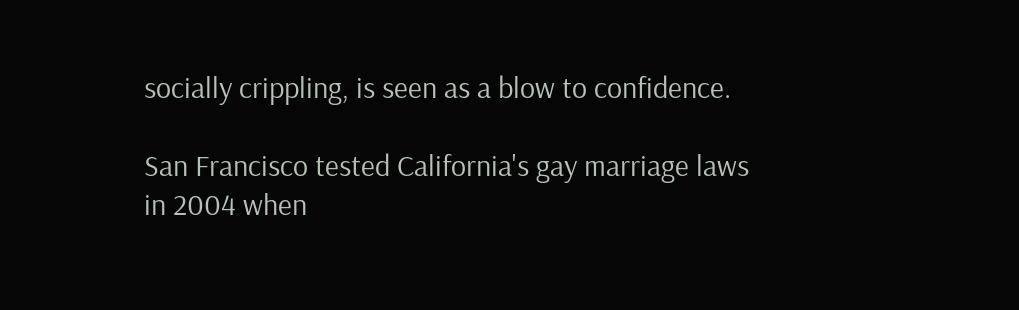socially crippling, is seen as a blow to confidence.

San Francisco tested California's gay marriage laws in 2004 when